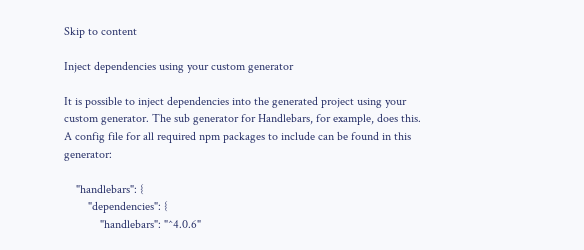Skip to content

Inject dependencies using your custom generator

It is possible to inject dependencies into the generated project using your custom generator. The sub generator for Handlebars, for example, does this. A config file for all required npm packages to include can be found in this generator:

    "handlebars": {
        "dependencies": {
            "handlebars": "^4.0.6"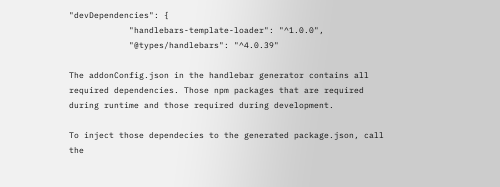"devDependencies": {
            "handlebars-template-loader": "^1.0.0",
            "@types/handlebars": "^4.0.39"

The addonConfig.json in the handlebar generator contains all required dependencies. Those npm packages that are required during runtime and those required during development.

To inject those dependecies to the generated package.json, call the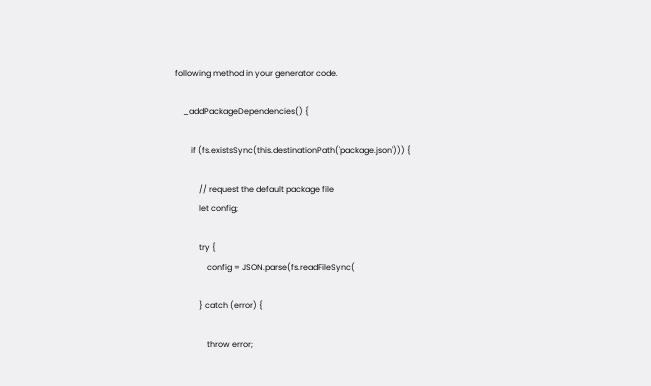following method in your generator code.

    _addPackageDependencies() {

        if (fs.existsSync(this.destinationPath('package.json'))) {

            // request the default package file
            let config;

            try {
                config = JSON.parse(fs.readFileSync(

            } catch (error) {

                throw error;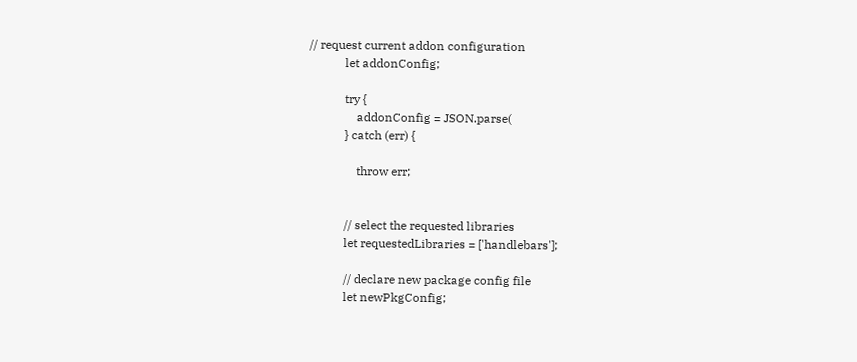// request current addon configuration
            let addonConfig;

            try {
                addonConfig = JSON.parse(
            } catch (err) {

                throw err;


            // select the requested libraries
            let requestedLibraries = ['handlebars'];

            // declare new package config file
            let newPkgConfig;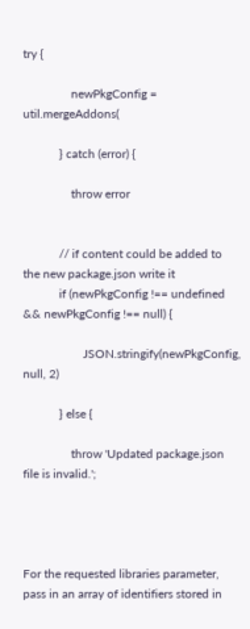try {

                newPkgConfig = util.mergeAddons(

            } catch (error) {

                throw error


            // if content could be added to the new package.json write it
            if (newPkgConfig !== undefined && newPkgConfig !== null) {

                    JSON.stringify(newPkgConfig, null, 2)

            } else {

                throw 'Updated package.json file is invalid.';




For the requested libraries parameter, pass in an array of identifiers stored in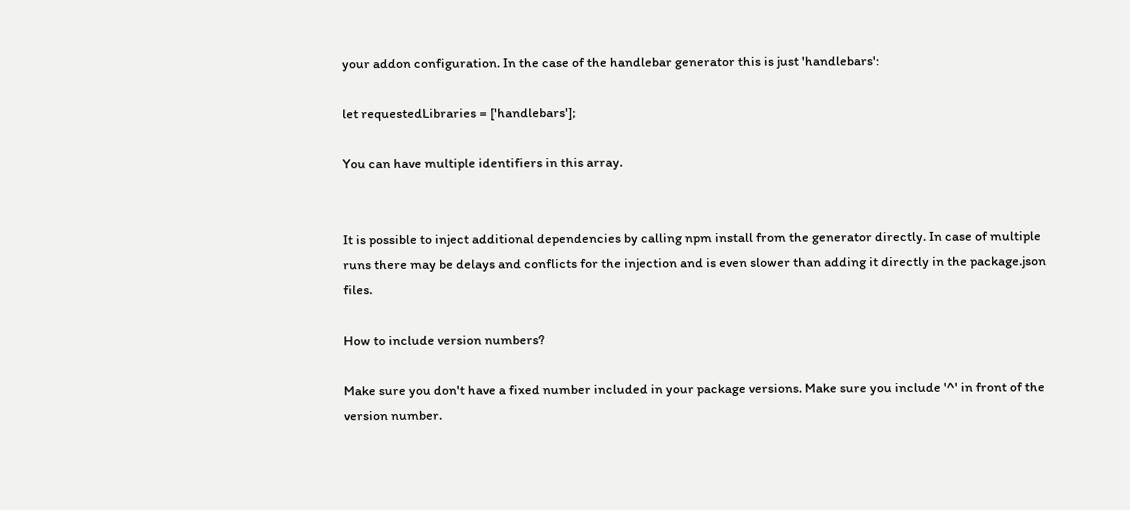your addon configuration. In the case of the handlebar generator this is just 'handlebars':

let requestedLibraries = ['handlebars'];

You can have multiple identifiers in this array.


It is possible to inject additional dependencies by calling npm install from the generator directly. In case of multiple runs there may be delays and conflicts for the injection and is even slower than adding it directly in the package.json files.

How to include version numbers?

Make sure you don't have a fixed number included in your package versions. Make sure you include '^' in front of the version number.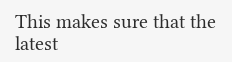This makes sure that the latest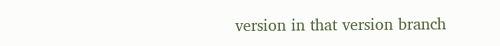version in that version branch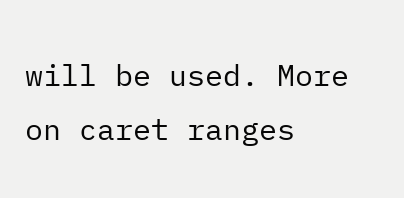will be used. More on caret ranges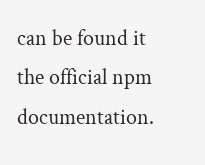can be found it the official npm documentation.